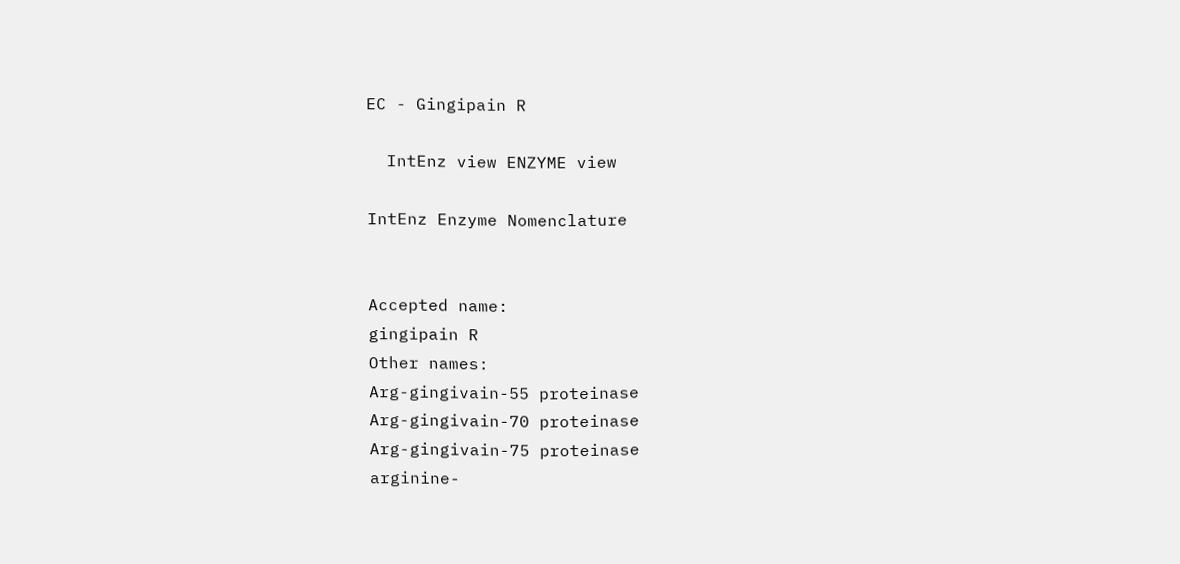EC - Gingipain R

  IntEnz view ENZYME view

IntEnz Enzyme Nomenclature


Accepted name:
gingipain R
Other names:
Arg-gingivain-55 proteinase
Arg-gingivain-70 proteinase
Arg-gingivain-75 proteinase
arginine-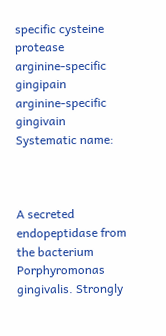specific cysteine protease
arginine-specific gingipain
arginine-specific gingivain
Systematic name:



A secreted endopeptidase from the bacterium Porphyromonas gingivalis. Strongly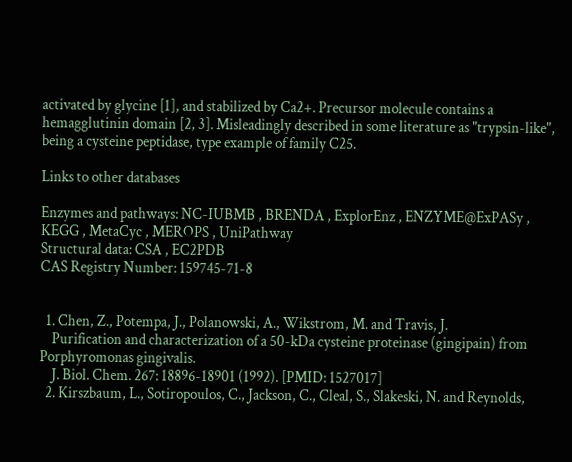activated by glycine [1], and stabilized by Ca2+. Precursor molecule contains a hemagglutinin domain [2, 3]. Misleadingly described in some literature as "trypsin-like", being a cysteine peptidase, type example of family C25.

Links to other databases

Enzymes and pathways: NC-IUBMB , BRENDA , ExplorEnz , ENZYME@ExPASy , KEGG , MetaCyc , MEROPS , UniPathway
Structural data: CSA , EC2PDB
CAS Registry Number: 159745-71-8


  1. Chen, Z., Potempa, J., Polanowski, A., Wikstrom, M. and Travis, J.
    Purification and characterization of a 50-kDa cysteine proteinase (gingipain) from Porphyromonas gingivalis.
    J. Biol. Chem. 267: 18896-18901 (1992). [PMID: 1527017]
  2. Kirszbaum, L., Sotiropoulos, C., Jackson, C., Cleal, S., Slakeski, N. and Reynolds,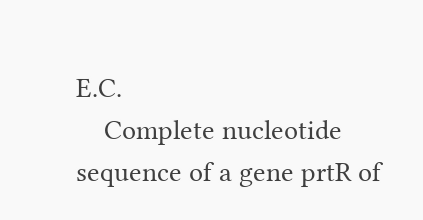E.C.
    Complete nucleotide sequence of a gene prtR of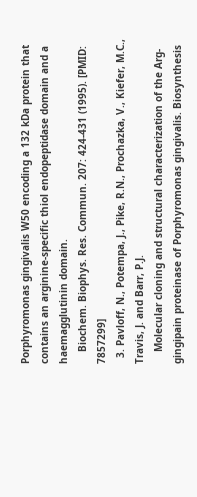Porphyromonas gingivalis W50 encoding a 132 kDa protein that contains an arginine-specific thiol endopeptidase domain and a haemagglutinin domain.
    Biochem. Biophys. Res. Commun. 207: 424-431 (1995). [PMID: 7857299]
  3. Pavloff, N., Potempa, J., Pike, R.N., Prochazka, V., Kiefer, M.C., Travis, J. and Barr, P.J.
    Molecular cloning and structural characterization of the Arg-gingipain proteinase of Porphyromonas gingivalis. Biosynthesis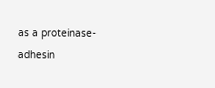as a proteinase-adhesin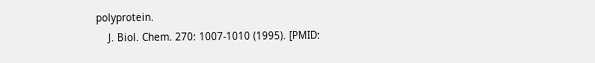polyprotein.
    J. Biol. Chem. 270: 1007-1010 (1995). [PMID: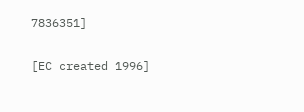7836351]

[EC created 1996]